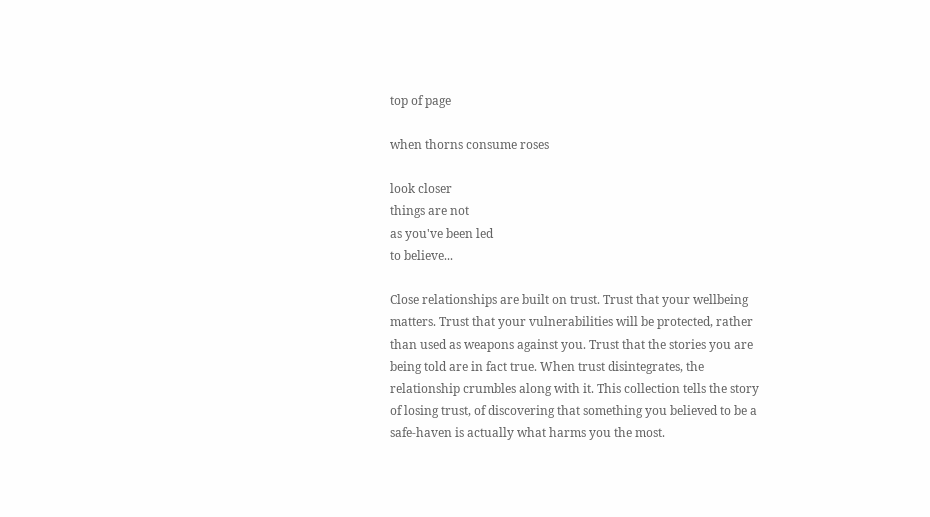top of page

when thorns consume roses

look closer
things are not
as you've been led
to believe...

Close relationships are built on trust. Trust that your wellbeing matters. Trust that your vulnerabilities will be protected, rather than used as weapons against you. Trust that the stories you are being told are in fact true. When trust disintegrates, the relationship crumbles along with it. This collection tells the story of losing trust, of discovering that something you believed to be a safe-haven is actually what harms you the most.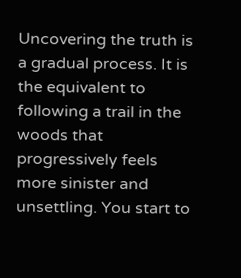Uncovering the truth is a gradual process. It is the equivalent to following a trail in the woods that progressively feels more sinister and unsettling. You start to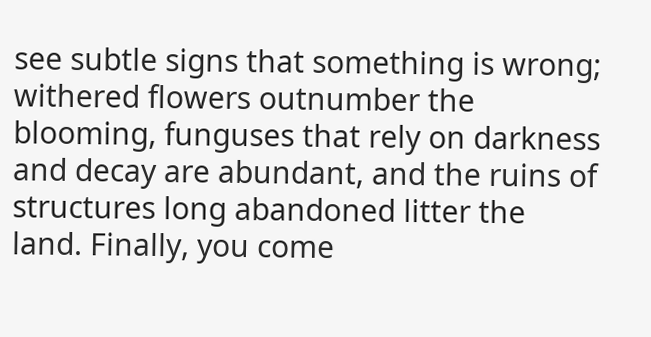see subtle signs that something is wrong; withered flowers outnumber the blooming, funguses that rely on darkness and decay are abundant, and the ruins of structures long abandoned litter the land. Finally, you come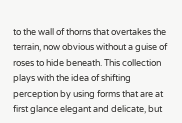to the wall of thorns that overtakes the terrain, now obvious without a guise of roses to hide beneath. This collection plays with the idea of shifting perception by using forms that are at first glance elegant and delicate, but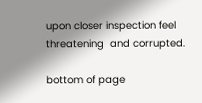upon closer inspection feel threatening  and corrupted.

bottom of page